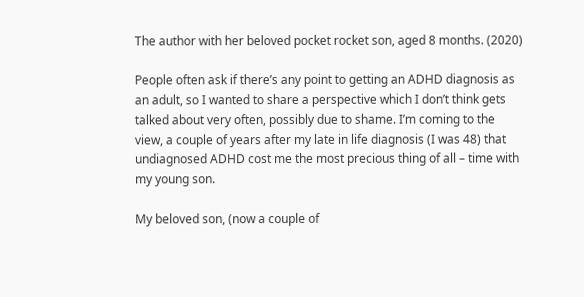The author with her beloved pocket rocket son, aged 8 months. (2020)

People often ask if there’s any point to getting an ADHD diagnosis as an adult, so I wanted to share a perspective which I don’t think gets talked about very often, possibly due to shame. I’m coming to the view, a couple of years after my late in life diagnosis (I was 48) that undiagnosed ADHD cost me the most precious thing of all – time with my young son.

My beloved son, (now a couple of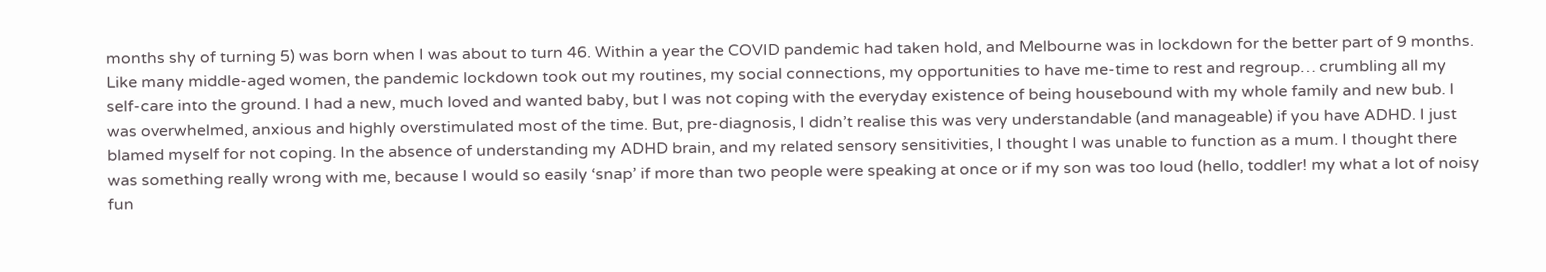months shy of turning 5) was born when I was about to turn 46. Within a year the COVID pandemic had taken hold, and Melbourne was in lockdown for the better part of 9 months. Like many middle-aged women, the pandemic lockdown took out my routines, my social connections, my opportunities to have me-time to rest and regroup… crumbling all my self-care into the ground. I had a new, much loved and wanted baby, but I was not coping with the everyday existence of being housebound with my whole family and new bub. I was overwhelmed, anxious and highly overstimulated most of the time. But, pre-diagnosis, I didn’t realise this was very understandable (and manageable) if you have ADHD. I just blamed myself for not coping. In the absence of understanding my ADHD brain, and my related sensory sensitivities, I thought I was unable to function as a mum. I thought there was something really wrong with me, because I would so easily ‘snap’ if more than two people were speaking at once or if my son was too loud (hello, toddler! my what a lot of noisy fun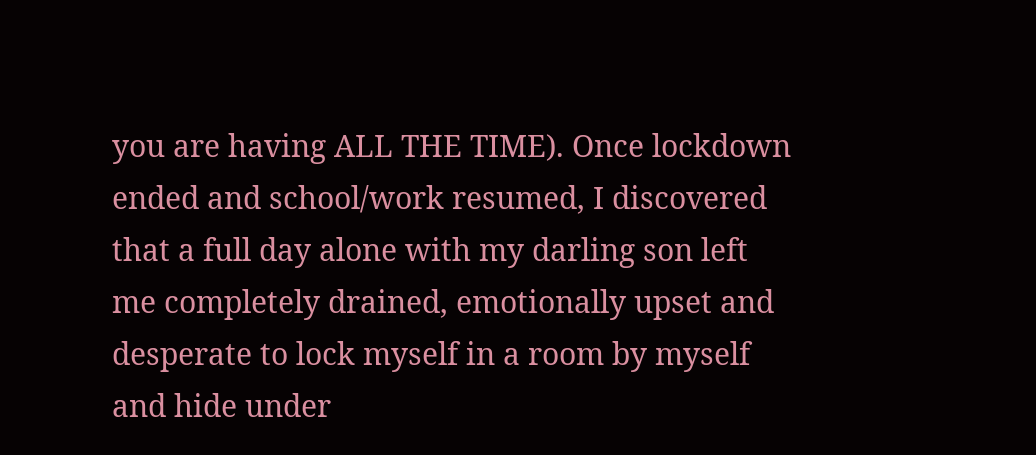you are having ALL THE TIME). Once lockdown ended and school/work resumed, I discovered that a full day alone with my darling son left me completely drained, emotionally upset and desperate to lock myself in a room by myself and hide under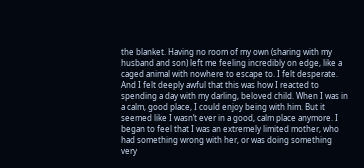the blanket. Having no room of my own (sharing with my husband and son) left me feeling incredibly on edge, like a caged animal with nowhere to escape to. I felt desperate. And I felt deeply awful that this was how I reacted to spending a day with my darling, beloved child. When I was in a calm, good place, I could enjoy being with him. But it seemed like I wasn’t ever in a good, calm place anymore. I began to feel that I was an extremely limited mother, who had something wrong with her, or was doing something very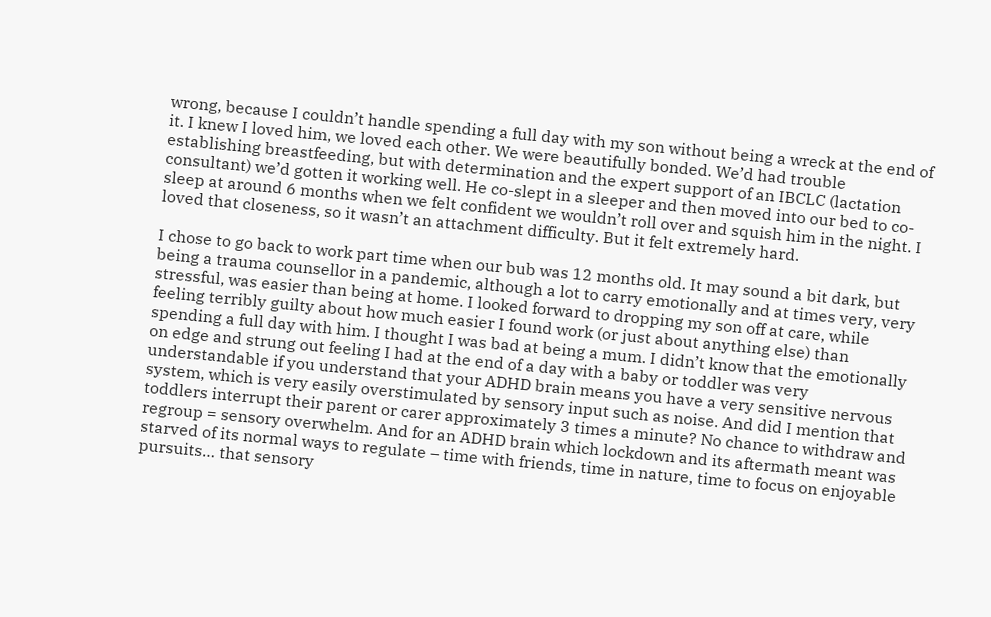wrong, because I couldn’t handle spending a full day with my son without being a wreck at the end of it. I knew I loved him, we loved each other. We were beautifully bonded. We’d had trouble establishing breastfeeding, but with determination and the expert support of an IBCLC (lactation consultant) we’d gotten it working well. He co-slept in a sleeper and then moved into our bed to co-sleep at around 6 months when we felt confident we wouldn’t roll over and squish him in the night. I loved that closeness, so it wasn’t an attachment difficulty. But it felt extremely hard.

I chose to go back to work part time when our bub was 12 months old. It may sound a bit dark, but being a trauma counsellor in a pandemic, although a lot to carry emotionally and at times very, very stressful, was easier than being at home. I looked forward to dropping my son off at care, while feeling terribly guilty about how much easier I found work (or just about anything else) than spending a full day with him. I thought I was bad at being a mum. I didn’t know that the emotionally on edge and strung out feeling I had at the end of a day with a baby or toddler was very understandable if you understand that your ADHD brain means you have a very sensitive nervous system, which is very easily overstimulated by sensory input such as noise. And did I mention that toddlers interrupt their parent or carer approximately 3 times a minute? No chance to withdraw and regroup = sensory overwhelm. And for an ADHD brain which lockdown and its aftermath meant was starved of its normal ways to regulate – time with friends, time in nature, time to focus on enjoyable pursuits… that sensory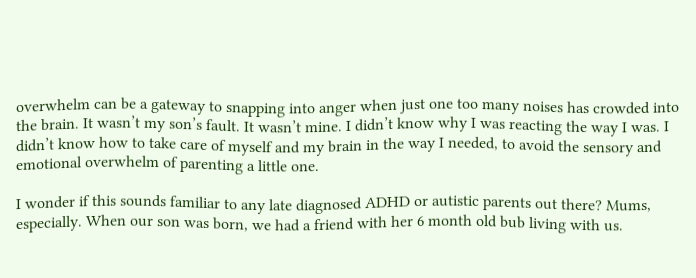overwhelm can be a gateway to snapping into anger when just one too many noises has crowded into the brain. It wasn’t my son’s fault. It wasn’t mine. I didn’t know why I was reacting the way I was. I didn’t know how to take care of myself and my brain in the way I needed, to avoid the sensory and emotional overwhelm of parenting a little one.

I wonder if this sounds familiar to any late diagnosed ADHD or autistic parents out there? Mums, especially. When our son was born, we had a friend with her 6 month old bub living with us.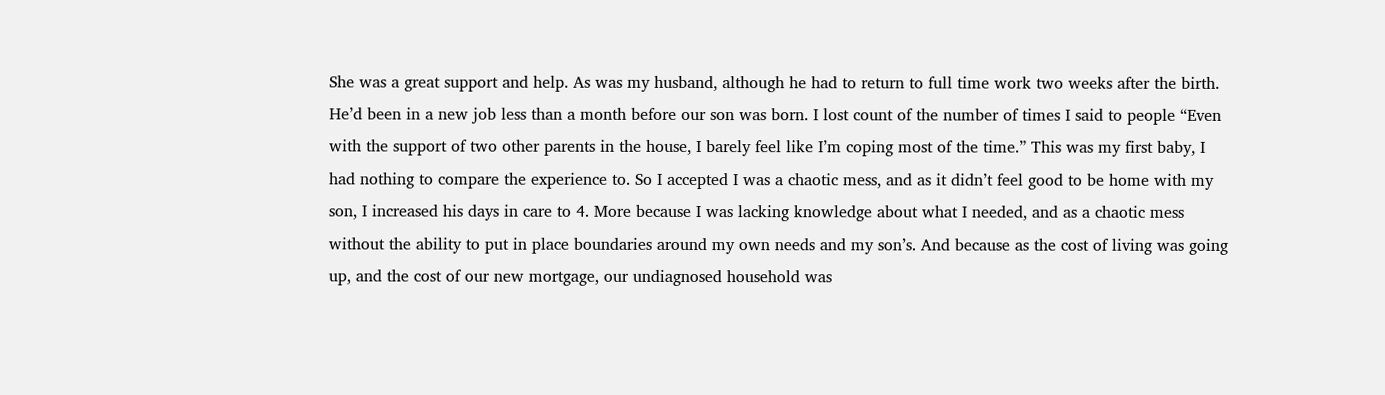She was a great support and help. As was my husband, although he had to return to full time work two weeks after the birth. He’d been in a new job less than a month before our son was born. I lost count of the number of times I said to people “Even with the support of two other parents in the house, I barely feel like I’m coping most of the time.” This was my first baby, I had nothing to compare the experience to. So I accepted I was a chaotic mess, and as it didn’t feel good to be home with my son, I increased his days in care to 4. More because I was lacking knowledge about what I needed, and as a chaotic mess without the ability to put in place boundaries around my own needs and my son’s. And because as the cost of living was going up, and the cost of our new mortgage, our undiagnosed household was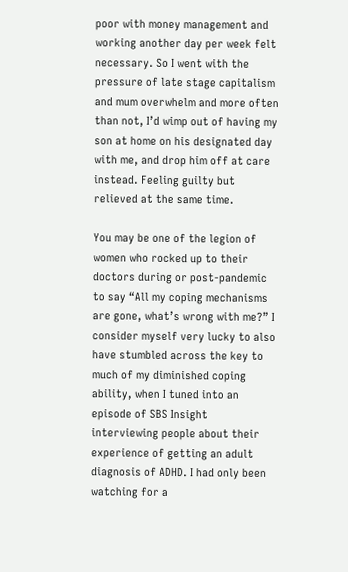poor with money management and working another day per week felt necessary. So I went with the pressure of late stage capitalism and mum overwhelm and more often than not, I’d wimp out of having my son at home on his designated day with me, and drop him off at care instead. Feeling guilty but relieved at the same time.

You may be one of the legion of women who rocked up to their doctors during or post-pandemic to say “All my coping mechanisms are gone, what’s wrong with me?” I consider myself very lucky to also have stumbled across the key to much of my diminished coping ability, when I tuned into an episode of SBS Insight interviewing people about their experience of getting an adult diagnosis of ADHD. I had only been watching for a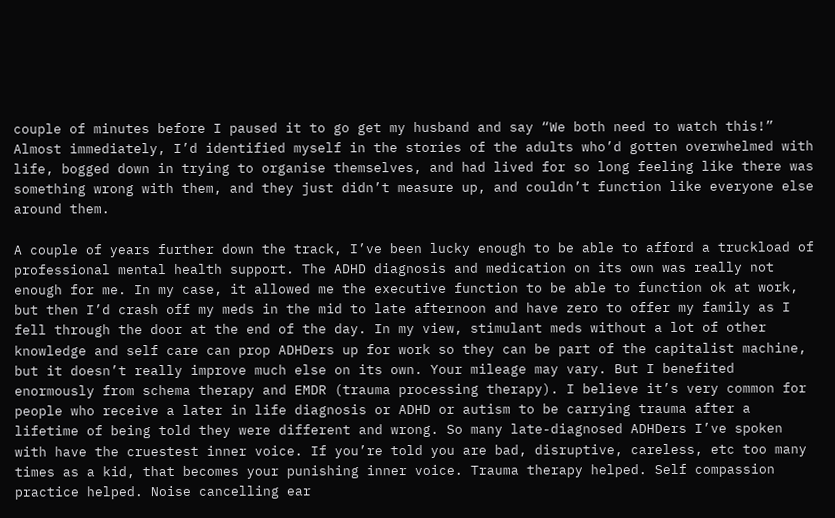couple of minutes before I paused it to go get my husband and say “We both need to watch this!” Almost immediately, I’d identified myself in the stories of the adults who’d gotten overwhelmed with life, bogged down in trying to organise themselves, and had lived for so long feeling like there was something wrong with them, and they just didn’t measure up, and couldn’t function like everyone else around them.

A couple of years further down the track, I’ve been lucky enough to be able to afford a truckload of professional mental health support. The ADHD diagnosis and medication on its own was really not enough for me. In my case, it allowed me the executive function to be able to function ok at work, but then I’d crash off my meds in the mid to late afternoon and have zero to offer my family as I fell through the door at the end of the day. In my view, stimulant meds without a lot of other knowledge and self care can prop ADHDers up for work so they can be part of the capitalist machine, but it doesn’t really improve much else on its own. Your mileage may vary. But I benefited enormously from schema therapy and EMDR (trauma processing therapy). I believe it’s very common for people who receive a later in life diagnosis or ADHD or autism to be carrying trauma after a lifetime of being told they were different and wrong. So many late-diagnosed ADHDers I’ve spoken with have the cruestest inner voice. If you’re told you are bad, disruptive, careless, etc too many times as a kid, that becomes your punishing inner voice. Trauma therapy helped. Self compassion practice helped. Noise cancelling ear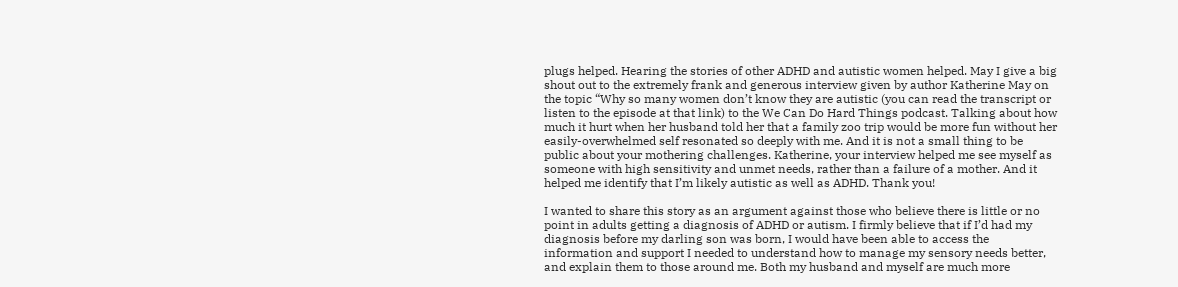plugs helped. Hearing the stories of other ADHD and autistic women helped. May I give a big shout out to the extremely frank and generous interview given by author Katherine May on the topic “Why so many women don’t know they are autistic (you can read the transcript or listen to the episode at that link) to the We Can Do Hard Things podcast. Talking about how much it hurt when her husband told her that a family zoo trip would be more fun without her easily-overwhelmed self resonated so deeply with me. And it is not a small thing to be public about your mothering challenges. Katherine, your interview helped me see myself as someone with high sensitivity and unmet needs, rather than a failure of a mother. And it helped me identify that I’m likely autistic as well as ADHD. Thank you!

I wanted to share this story as an argument against those who believe there is little or no point in adults getting a diagnosis of ADHD or autism. I firmly believe that if I’d had my diagnosis before my darling son was born, I would have been able to access the information and support I needed to understand how to manage my sensory needs better, and explain them to those around me. Both my husband and myself are much more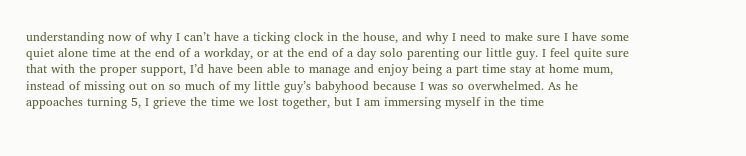understanding now of why I can’t have a ticking clock in the house, and why I need to make sure I have some quiet alone time at the end of a workday, or at the end of a day solo parenting our little guy. I feel quite sure that with the proper support, I’d have been able to manage and enjoy being a part time stay at home mum, instead of missing out on so much of my little guy’s babyhood because I was so overwhelmed. As he appoaches turning 5, I grieve the time we lost together, but I am immersing myself in the time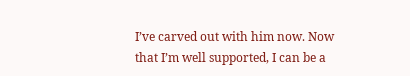I’ve carved out with him now. Now that I’m well supported, I can be a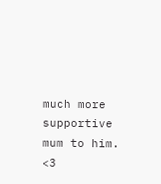much more supportive mum to him. <3